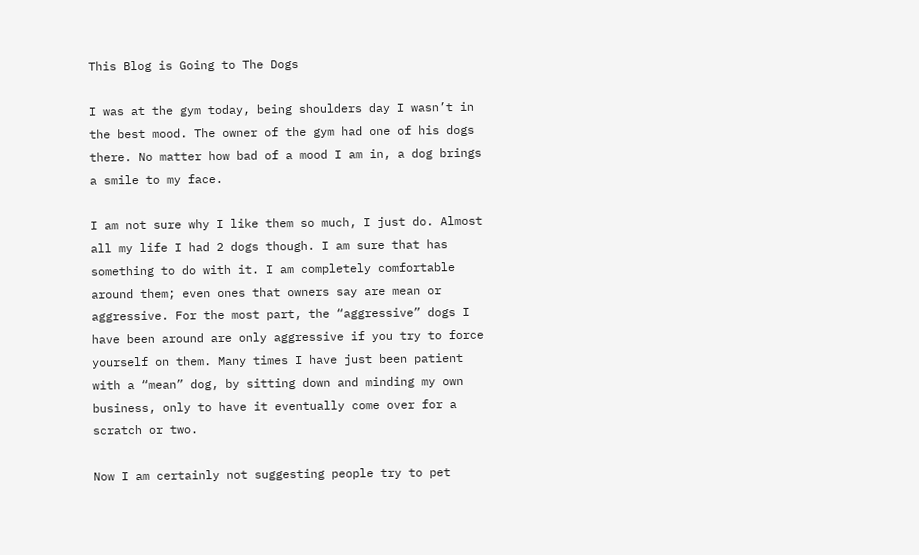This Blog is Going to The Dogs

I was at the gym today, being shoulders day I wasn’t in the best mood. The owner of the gym had one of his dogs there. No matter how bad of a mood I am in, a dog brings a smile to my face.

I am not sure why I like them so much, I just do. Almost all my life I had 2 dogs though. I am sure that has something to do with it. I am completely comfortable around them; even ones that owners say are mean or aggressive. For the most part, the “aggressive” dogs I have been around are only aggressive if you try to force yourself on them. Many times I have just been patient with a “mean” dog, by sitting down and minding my own business, only to have it eventually come over for a scratch or two.

Now I am certainly not suggesting people try to pet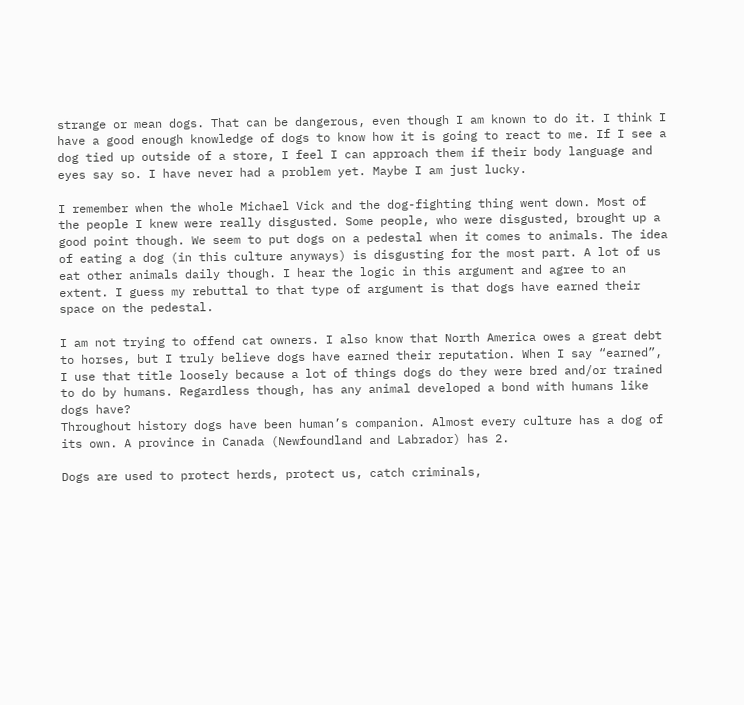strange or mean dogs. That can be dangerous, even though I am known to do it. I think I have a good enough knowledge of dogs to know how it is going to react to me. If I see a dog tied up outside of a store, I feel I can approach them if their body language and eyes say so. I have never had a problem yet. Maybe I am just lucky.

I remember when the whole Michael Vick and the dog-fighting thing went down. Most of the people I knew were really disgusted. Some people, who were disgusted, brought up a good point though. We seem to put dogs on a pedestal when it comes to animals. The idea of eating a dog (in this culture anyways) is disgusting for the most part. A lot of us eat other animals daily though. I hear the logic in this argument and agree to an extent. I guess my rebuttal to that type of argument is that dogs have earned their space on the pedestal.

I am not trying to offend cat owners. I also know that North America owes a great debt to horses, but I truly believe dogs have earned their reputation. When I say “earned”, I use that title loosely because a lot of things dogs do they were bred and/or trained to do by humans. Regardless though, has any animal developed a bond with humans like dogs have?
Throughout history dogs have been human’s companion. Almost every culture has a dog of its own. A province in Canada (Newfoundland and Labrador) has 2.

Dogs are used to protect herds, protect us, catch criminals,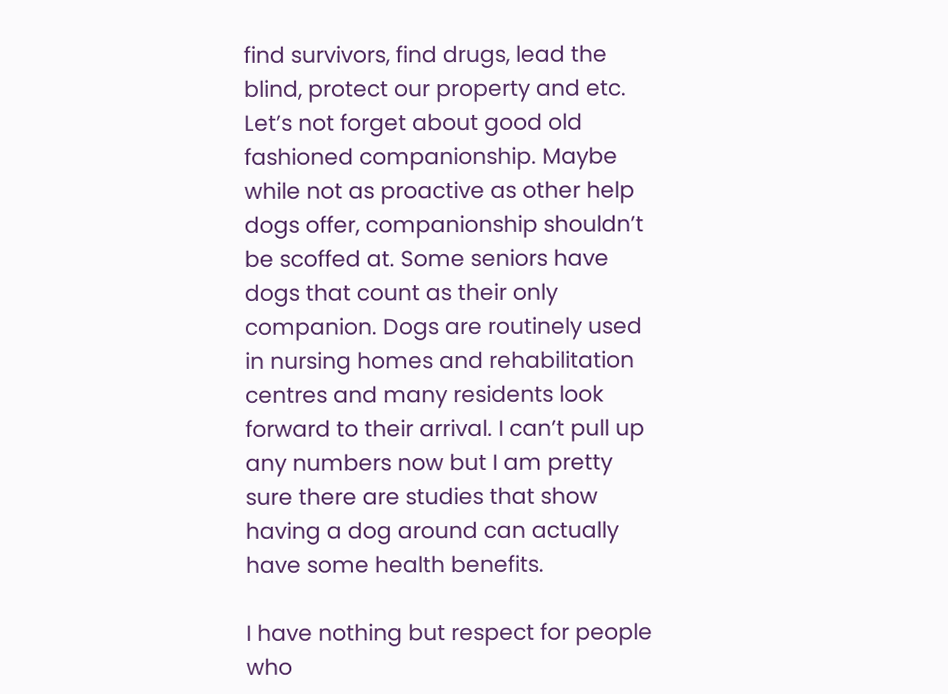find survivors, find drugs, lead the blind, protect our property and etc. Let’s not forget about good old fashioned companionship. Maybe while not as proactive as other help dogs offer, companionship shouldn’t be scoffed at. Some seniors have dogs that count as their only companion. Dogs are routinely used in nursing homes and rehabilitation centres and many residents look forward to their arrival. I can’t pull up any numbers now but I am pretty sure there are studies that show having a dog around can actually have some health benefits.

I have nothing but respect for people who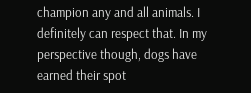champion any and all animals. I definitely can respect that. In my perspective though, dogs have earned their spot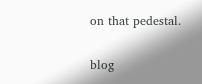on that pedestal.

blog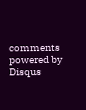comments powered by Disqus